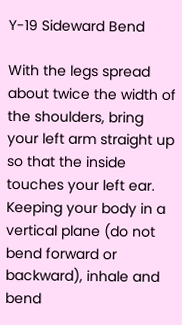Y-19 Sideward Bend

With the legs spread about twice the width of the shoulders, bring your left arm straight up so that the inside touches your left ear. Keeping your body in a vertical plane (do not bend forward or backward), inhale and bend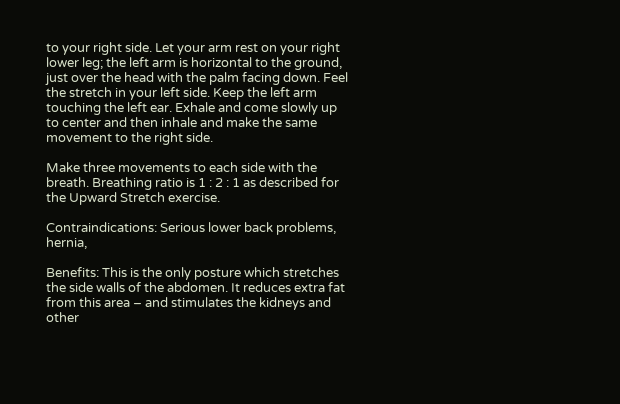to your right side. Let your arm rest on your right lower leg; the left arm is horizontal to the ground, just over the head with the palm facing down. Feel the stretch in your left side. Keep the left arm touching the left ear. Exhale and come slowly up to center and then inhale and make the same movement to the right side.

Make three movements to each side with the breath. Breathing ratio is 1 : 2 : 1 as described for the Upward Stretch exercise.

Contraindications: Serious lower back problems, hernia,

Benefits: This is the only posture which stretches the side walls of the abdomen. It reduces extra fat from this area – and stimulates the kidneys and other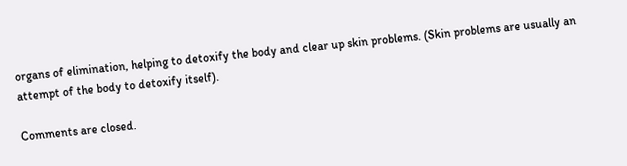organs of elimination, helping to detoxify the body and clear up skin problems. (Skin problems are usually an attempt of the body to detoxify itself).

Comments are closed.